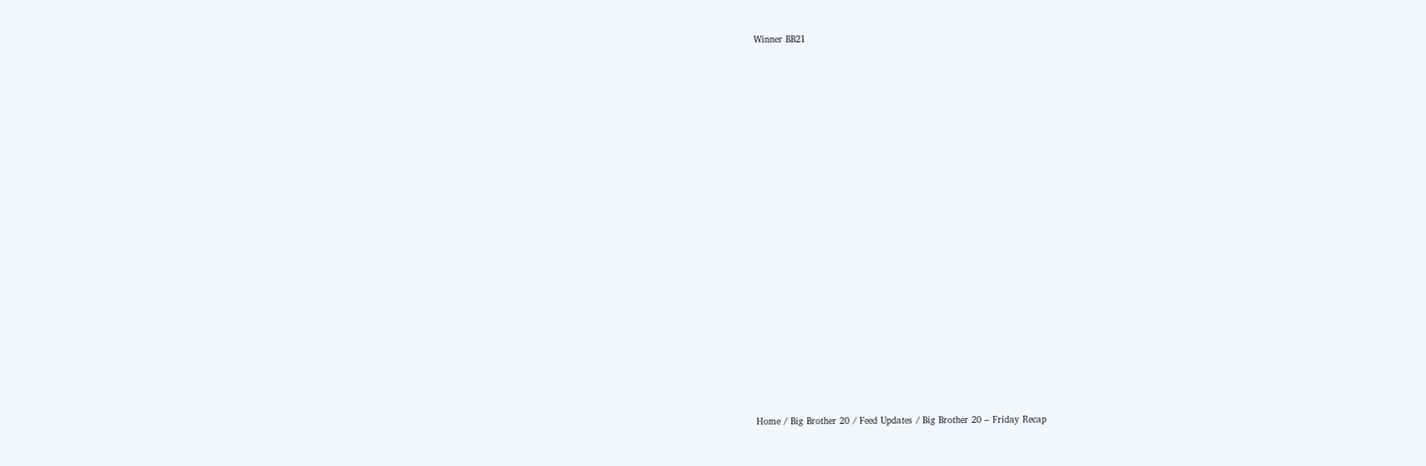Winner BB21




















Home / Big Brother 20 / Feed Updates / Big Brother 20 – Friday Recap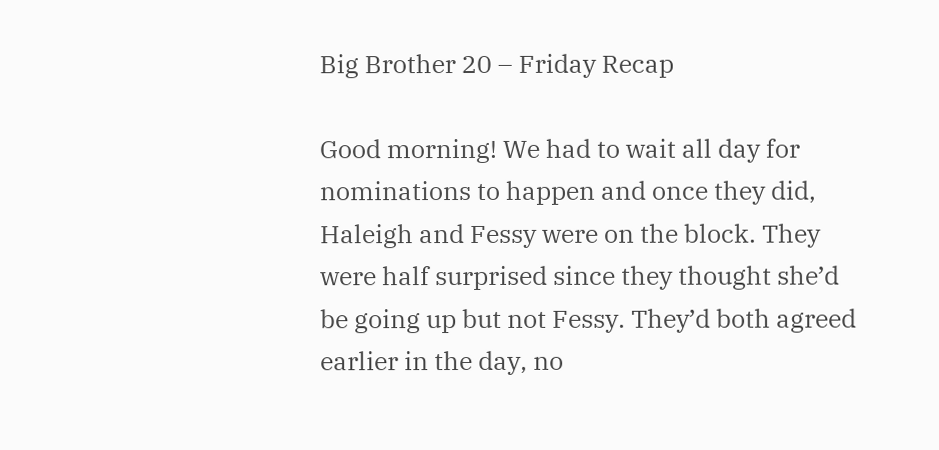Big Brother 20 – Friday Recap

Good morning! We had to wait all day for nominations to happen and once they did, Haleigh and Fessy were on the block. They were half surprised since they thought she’d be going up but not Fessy. They’d both agreed earlier in the day, no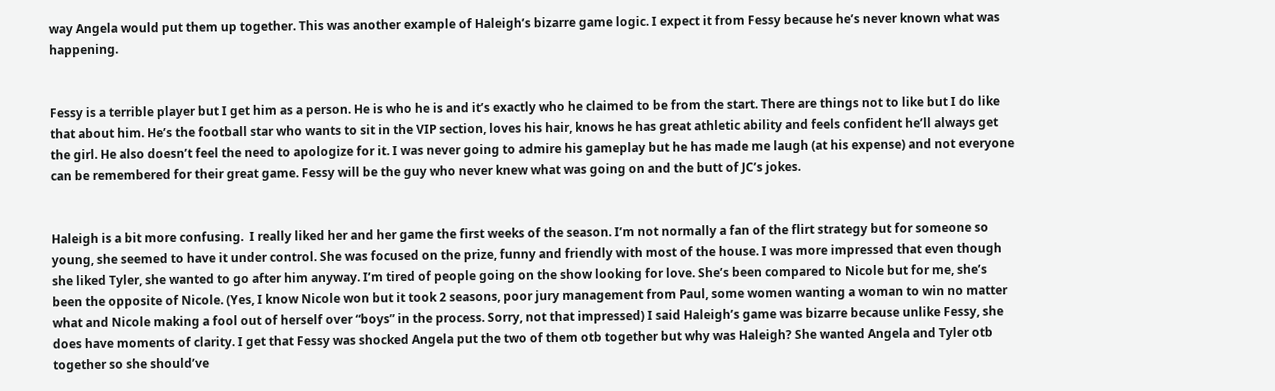way Angela would put them up together. This was another example of Haleigh’s bizarre game logic. I expect it from Fessy because he’s never known what was happening.


Fessy is a terrible player but I get him as a person. He is who he is and it’s exactly who he claimed to be from the start. There are things not to like but I do like that about him. He’s the football star who wants to sit in the VIP section, loves his hair, knows he has great athletic ability and feels confident he’ll always get the girl. He also doesn’t feel the need to apologize for it. I was never going to admire his gameplay but he has made me laugh (at his expense) and not everyone can be remembered for their great game. Fessy will be the guy who never knew what was going on and the butt of JC’s jokes.


Haleigh is a bit more confusing.  I really liked her and her game the first weeks of the season. I’m not normally a fan of the flirt strategy but for someone so young, she seemed to have it under control. She was focused on the prize, funny and friendly with most of the house. I was more impressed that even though she liked Tyler, she wanted to go after him anyway. I’m tired of people going on the show looking for love. She’s been compared to Nicole but for me, she’s been the opposite of Nicole. (Yes, I know Nicole won but it took 2 seasons, poor jury management from Paul, some women wanting a woman to win no matter what and Nicole making a fool out of herself over “boys” in the process. Sorry, not that impressed) I said Haleigh’s game was bizarre because unlike Fessy, she does have moments of clarity. I get that Fessy was shocked Angela put the two of them otb together but why was Haleigh? She wanted Angela and Tyler otb together so she should’ve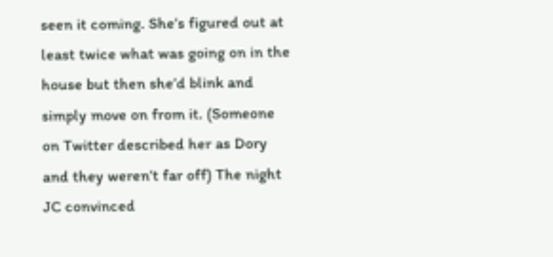seen it coming. She’s figured out at least twice what was going on in the house but then she’d blink and simply move on from it. (Someone on Twitter described her as Dory and they weren’t far off) The night JC convinced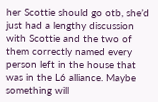her Scottie should go otb, she’d just had a lengthy discussion with Scottie and the two of them correctly named every person left in the house that was in the L6 alliance. Maybe something will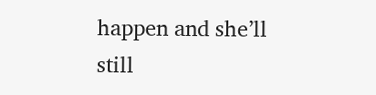happen and she’ll still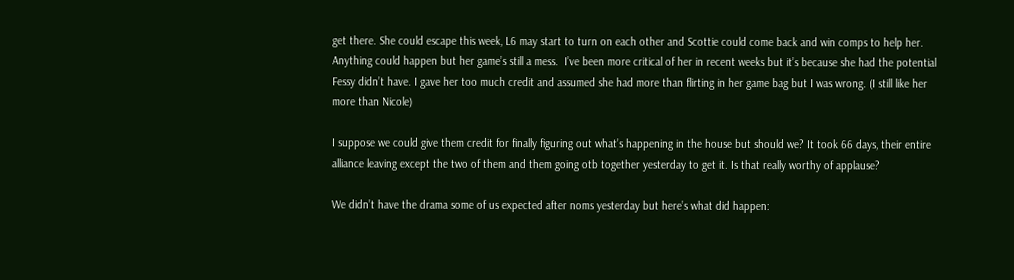get there. She could escape this week, L6 may start to turn on each other and Scottie could come back and win comps to help her. Anything could happen but her game’s still a mess.  I’ve been more critical of her in recent weeks but it’s because she had the potential Fessy didn’t have. I gave her too much credit and assumed she had more than flirting in her game bag but I was wrong. (I still like her more than Nicole)

I suppose we could give them credit for finally figuring out what’s happening in the house but should we? It took 66 days, their entire alliance leaving except the two of them and them going otb together yesterday to get it. Is that really worthy of applause?

We didn’t have the drama some of us expected after noms yesterday but here’s what did happen: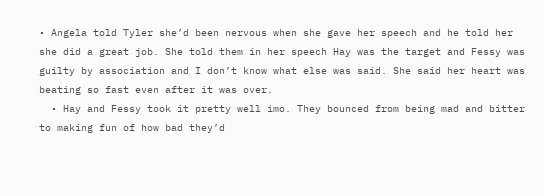• Angela told Tyler she’d been nervous when she gave her speech and he told her she did a great job. She told them in her speech Hay was the target and Fessy was guilty by association and I don’t know what else was said. She said her heart was beating so fast even after it was over.
  • Hay and Fessy took it pretty well imo. They bounced from being mad and bitter to making fun of how bad they’d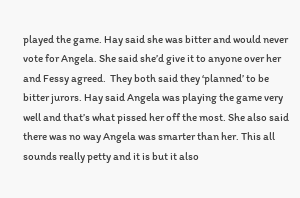played the game. Hay said she was bitter and would never vote for Angela. She said she’d give it to anyone over her and Fessy agreed.  They both said they ‘planned’ to be bitter jurors. Hay said Angela was playing the game very well and that’s what pissed her off the most. She also said there was no way Angela was smarter than her. This all sounds really petty and it is but it also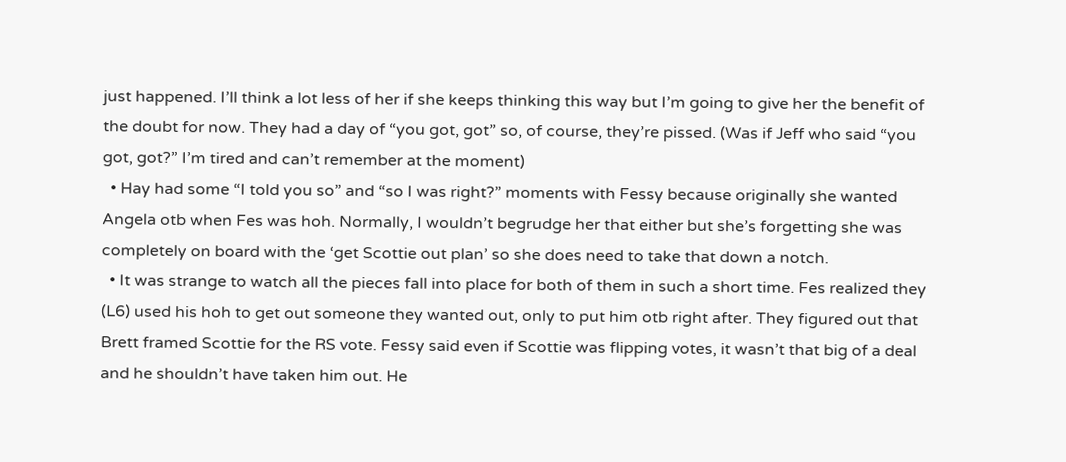just happened. I’ll think a lot less of her if she keeps thinking this way but I’m going to give her the benefit of the doubt for now. They had a day of “you got, got” so, of course, they’re pissed. (Was if Jeff who said “you got, got?” I’m tired and can’t remember at the moment)
  • Hay had some “I told you so” and “so I was right?” moments with Fessy because originally she wanted Angela otb when Fes was hoh. Normally, I wouldn’t begrudge her that either but she’s forgetting she was completely on board with the ‘get Scottie out plan’ so she does need to take that down a notch.
  • It was strange to watch all the pieces fall into place for both of them in such a short time. Fes realized they (L6) used his hoh to get out someone they wanted out, only to put him otb right after. They figured out that Brett framed Scottie for the RS vote. Fessy said even if Scottie was flipping votes, it wasn’t that big of a deal and he shouldn’t have taken him out. He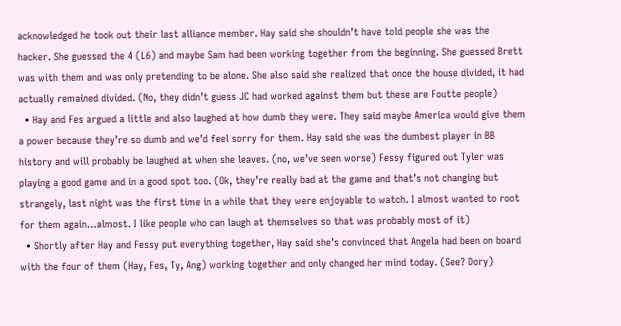acknowledged he took out their last alliance member. Hay said she shouldn’t have told people she was the hacker. She guessed the 4 (L6) and maybe Sam had been working together from the beginning. She guessed Brett was with them and was only pretending to be alone. She also said she realized that once the house divided, it had actually remained divided. (No, they didn’t guess JC had worked against them but these are Foutte people)
  • Hay and Fes argued a little and also laughed at how dumb they were. They said maybe America would give them a power because they’re so dumb and we’d feel sorry for them. Hay said she was the dumbest player in BB history and will probably be laughed at when she leaves. (no, we’ve seen worse) Fessy figured out Tyler was playing a good game and in a good spot too. (Ok, they’re really bad at the game and that’s not changing but strangely, last night was the first time in a while that they were enjoyable to watch. I almost wanted to root for them again…almost. I like people who can laugh at themselves so that was probably most of it)
  • Shortly after Hay and Fessy put everything together, Hay said she’s convinced that Angela had been on board with the four of them (Hay, Fes, Ty, Ang) working together and only changed her mind today. (See? Dory)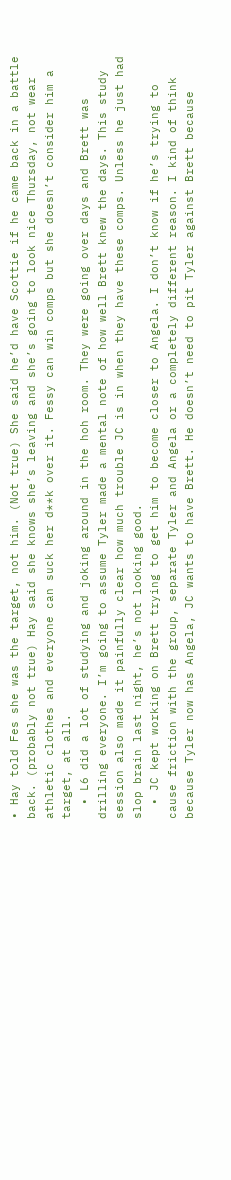• Hay told Fes she was the target, not him. (Not true) She said he’d have Scottie if he came back in a battle back. (probably not true) Hay said she knows she’s leaving and she’s going to look nice Thursday, not wear athletic clothes and everyone can suck her d**k over it. Fessy can win comps but she doesn’t consider him a target, at all.
  • L6 did a lot of studying and joking around in the hoh room. They were going over days and Brett was drilling everyone. I’m going to assume Tyler made a mental note of how well Brett knew the days. This study session also made it painfully clear how much trouble JC is in when they have these comps. Unless he just had slop brain last night, he’s not looking good.
  • JC kept working on Brett trying to get him to become closer to Angela. I don’t know if he’s trying to cause friction with the group, separate Tyler and Angela or a completely different reason. I kind of think because Tyler now has Angela, JC wants to have Brett. He doesn’t need to pit Tyler against Brett because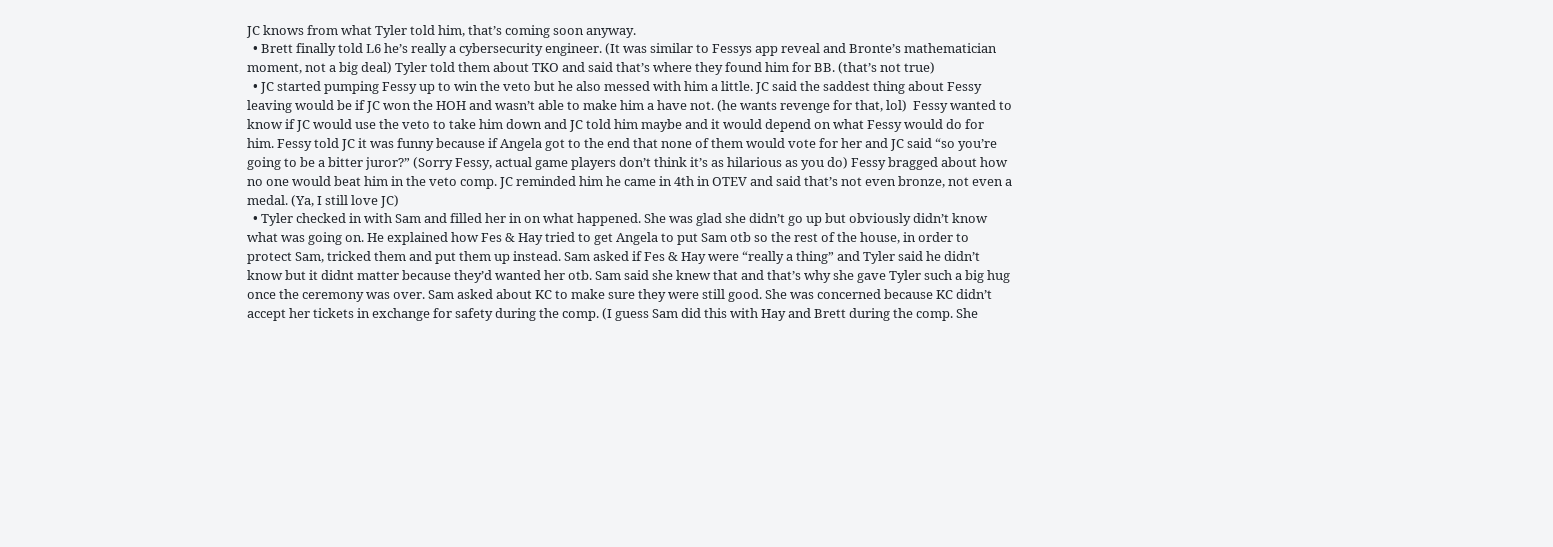JC knows from what Tyler told him, that’s coming soon anyway.
  • Brett finally told L6 he’s really a cybersecurity engineer. (It was similar to Fessys app reveal and Bronte’s mathematician moment, not a big deal) Tyler told them about TKO and said that’s where they found him for BB. (that’s not true)
  • JC started pumping Fessy up to win the veto but he also messed with him a little. JC said the saddest thing about Fessy leaving would be if JC won the HOH and wasn’t able to make him a have not. (he wants revenge for that, lol)  Fessy wanted to know if JC would use the veto to take him down and JC told him maybe and it would depend on what Fessy would do for him. Fessy told JC it was funny because if Angela got to the end that none of them would vote for her and JC said “so you’re going to be a bitter juror?” (Sorry Fessy, actual game players don’t think it’s as hilarious as you do) Fessy bragged about how no one would beat him in the veto comp. JC reminded him he came in 4th in OTEV and said that’s not even bronze, not even a medal. (Ya, I still love JC)
  • Tyler checked in with Sam and filled her in on what happened. She was glad she didn’t go up but obviously didn’t know what was going on. He explained how Fes & Hay tried to get Angela to put Sam otb so the rest of the house, in order to protect Sam, tricked them and put them up instead. Sam asked if Fes & Hay were “really a thing” and Tyler said he didn’t know but it didnt matter because they’d wanted her otb. Sam said she knew that and that’s why she gave Tyler such a big hug once the ceremony was over. Sam asked about KC to make sure they were still good. She was concerned because KC didn’t accept her tickets in exchange for safety during the comp. (I guess Sam did this with Hay and Brett during the comp. She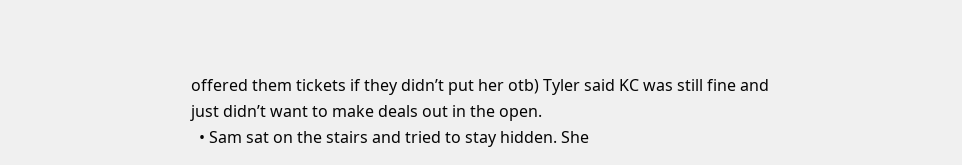offered them tickets if they didn’t put her otb) Tyler said KC was still fine and just didn’t want to make deals out in the open.
  • Sam sat on the stairs and tried to stay hidden. She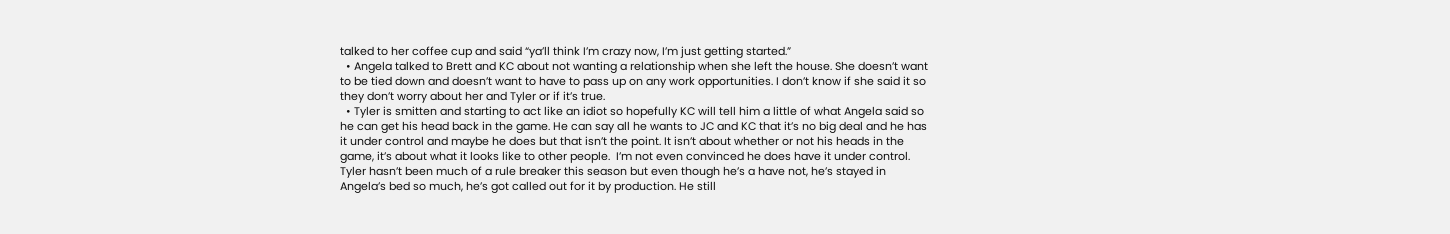talked to her coffee cup and said “ya’ll think I’m crazy now, I’m just getting started.”
  • Angela talked to Brett and KC about not wanting a relationship when she left the house. She doesn’t want to be tied down and doesn’t want to have to pass up on any work opportunities. I don’t know if she said it so they don’t worry about her and Tyler or if it’s true.
  • Tyler is smitten and starting to act like an idiot so hopefully KC will tell him a little of what Angela said so he can get his head back in the game. He can say all he wants to JC and KC that it’s no big deal and he has it under control and maybe he does but that isn’t the point. It isn’t about whether or not his heads in the game, it’s about what it looks like to other people.  I’m not even convinced he does have it under control. Tyler hasn’t been much of a rule breaker this season but even though he’s a have not, he’s stayed in Angela’s bed so much, he’s got called out for it by production. He still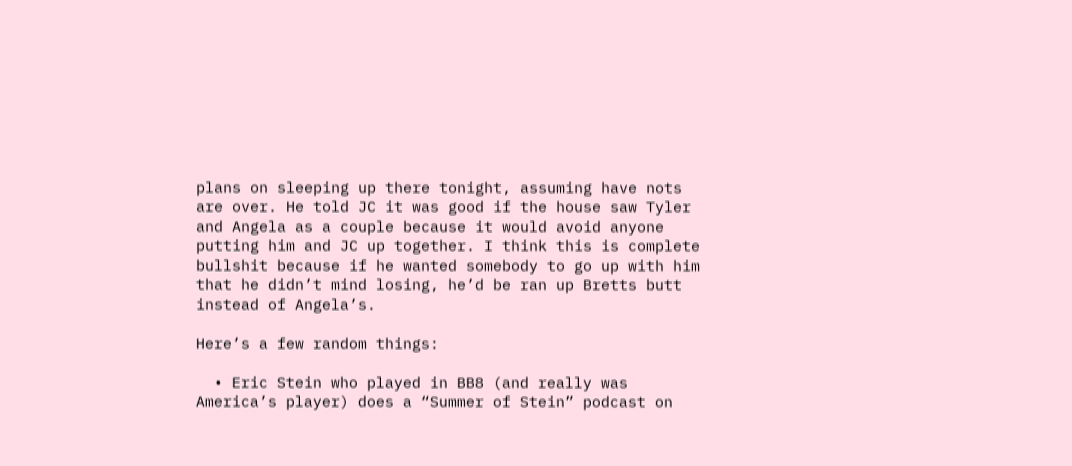plans on sleeping up there tonight, assuming have nots are over. He told JC it was good if the house saw Tyler and Angela as a couple because it would avoid anyone putting him and JC up together. I think this is complete bullshit because if he wanted somebody to go up with him that he didn’t mind losing, he’d be ran up Bretts butt instead of Angela’s.

Here’s a few random things:

  • Eric Stein who played in BB8 (and really was America’s player) does a “Summer of Stein” podcast on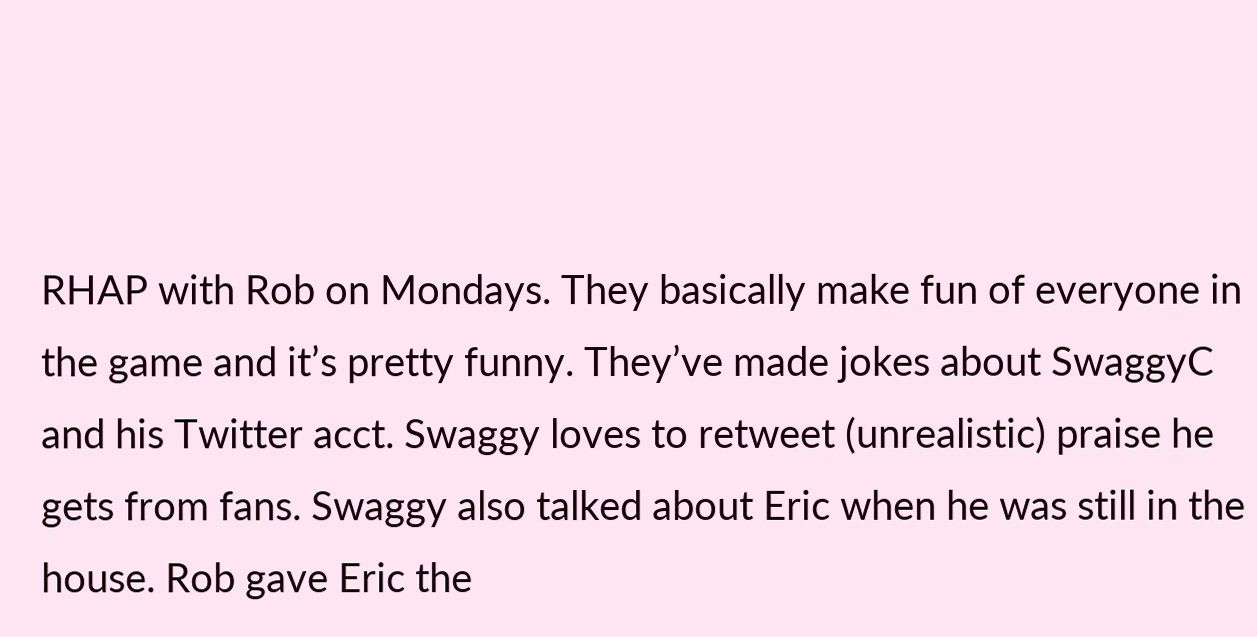RHAP with Rob on Mondays. They basically make fun of everyone in the game and it’s pretty funny. They’ve made jokes about SwaggyC and his Twitter acct. Swaggy loves to retweet (unrealistic) praise he gets from fans. Swaggy also talked about Eric when he was still in the house. Rob gave Eric the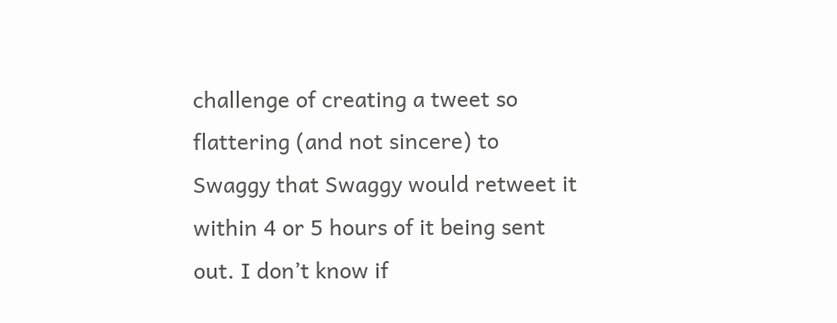challenge of creating a tweet so flattering (and not sincere) to Swaggy that Swaggy would retweet it within 4 or 5 hours of it being sent out. I don’t know if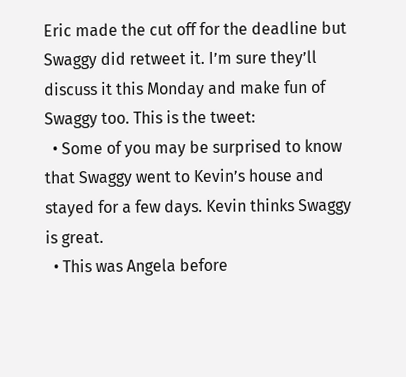Eric made the cut off for the deadline but Swaggy did retweet it. I’m sure they’ll discuss it this Monday and make fun of Swaggy too. This is the tweet:
  • Some of you may be surprised to know that Swaggy went to Kevin’s house and stayed for a few days. Kevin thinks Swaggy is great.
  • This was Angela before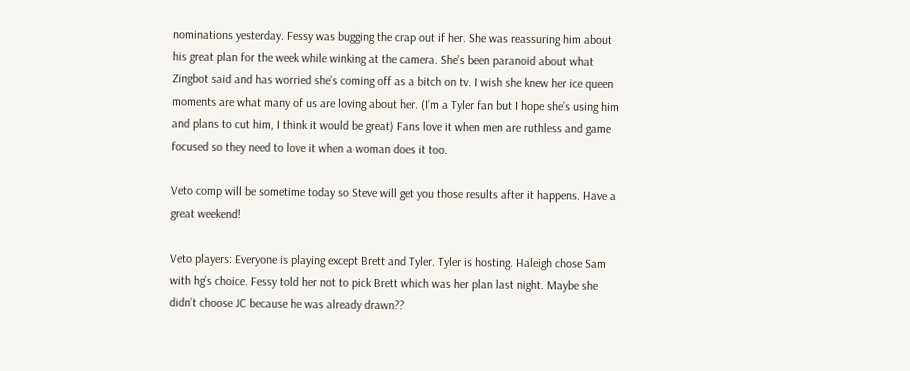nominations yesterday. Fessy was bugging the crap out if her. She was reassuring him about his great plan for the week while winking at the camera. She’s been paranoid about what Zingbot said and has worried she’s coming off as a bitch on tv. I wish she knew her ice queen moments are what many of us are loving about her. (I’m a Tyler fan but I hope she’s using him and plans to cut him, I think it would be great) Fans love it when men are ruthless and game focused so they need to love it when a woman does it too.

Veto comp will be sometime today so Steve will get you those results after it happens. Have a great weekend!

Veto players: Everyone is playing except Brett and Tyler. Tyler is hosting. Haleigh chose Sam with hg’s choice. Fessy told her not to pick Brett which was her plan last night. Maybe she didn’t choose JC because he was already drawn??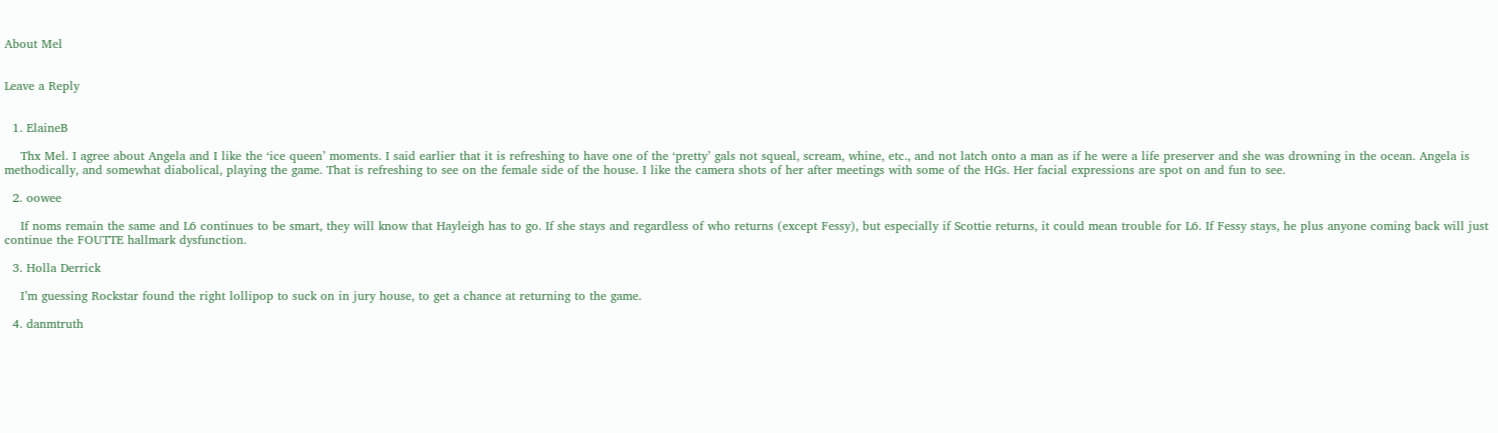About Mel


Leave a Reply


  1. ElaineB

    Thx Mel. I agree about Angela and I like the ‘ice queen’ moments. I said earlier that it is refreshing to have one of the ‘pretty’ gals not squeal, scream, whine, etc., and not latch onto a man as if he were a life preserver and she was drowning in the ocean. Angela is methodically, and somewhat diabolical, playing the game. That is refreshing to see on the female side of the house. I like the camera shots of her after meetings with some of the HGs. Her facial expressions are spot on and fun to see.

  2. oowee

    If noms remain the same and L6 continues to be smart, they will know that Hayleigh has to go. If she stays and regardless of who returns (except Fessy), but especially if Scottie returns, it could mean trouble for L6. If Fessy stays, he plus anyone coming back will just continue the FOUTTE hallmark dysfunction.

  3. Holla Derrick

    I’m guessing Rockstar found the right lollipop to suck on in jury house, to get a chance at returning to the game.

  4. danmtruth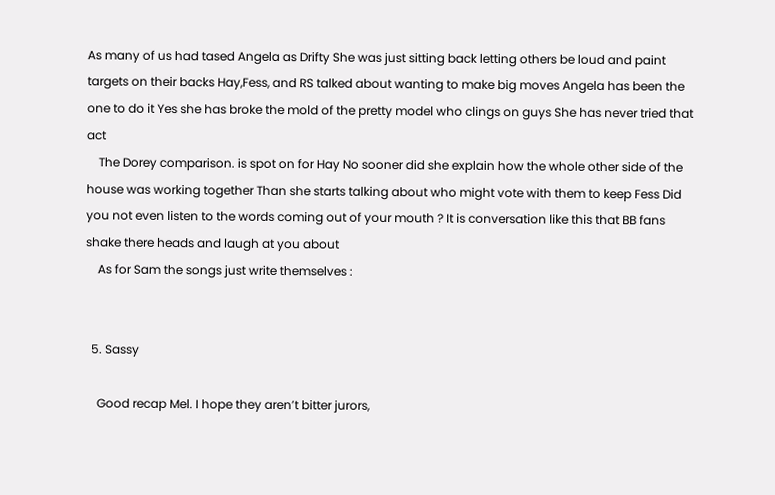As many of us had tased Angela as Drifty She was just sitting back letting others be loud and paint targets on their backs Hay,Fess, and RS talked about wanting to make big moves Angela has been the one to do it Yes she has broke the mold of the pretty model who clings on guys She has never tried that act
    The Dorey comparison. is spot on for Hay No sooner did she explain how the whole other side of the house was working together Than she starts talking about who might vote with them to keep Fess Did you not even listen to the words coming out of your mouth ? It is conversation like this that BB fans shake there heads and laugh at you about
    As for Sam the songs just write themselves :


  5. Sassy

    Good recap Mel. I hope they aren’t bitter jurors,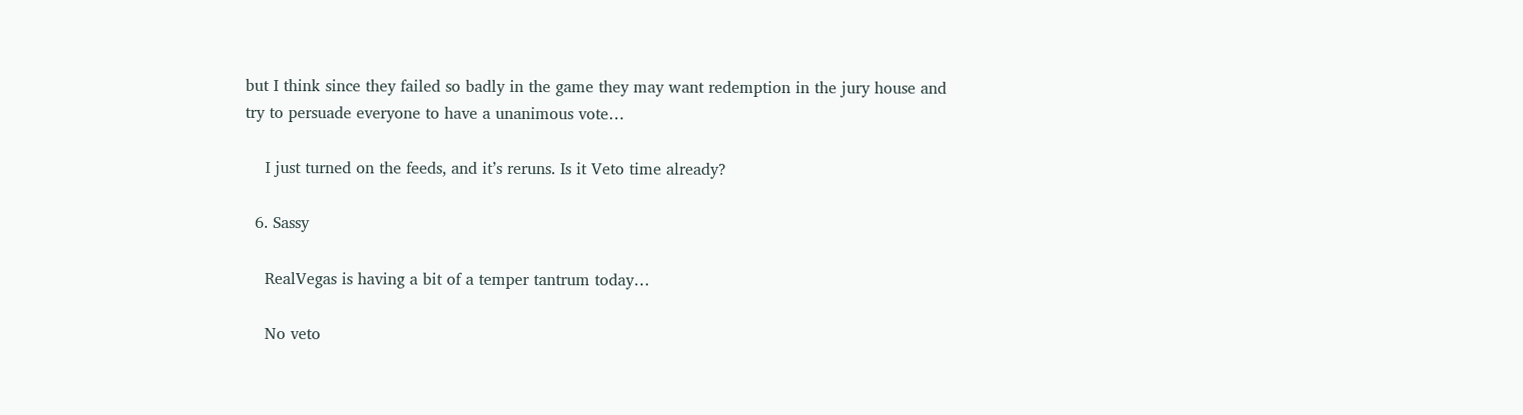but I think since they failed so badly in the game they may want redemption in the jury house and try to persuade everyone to have a unanimous vote…

    I just turned on the feeds, and it’s reruns. Is it Veto time already?

  6. Sassy

    RealVegas is having a bit of a temper tantrum today…

    No veto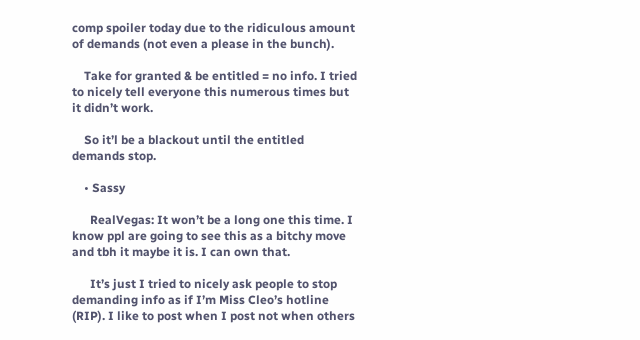comp spoiler today due to the ridiculous amount of demands (not even a please in the bunch).

    Take for granted & be entitled = no info. I tried to nicely tell everyone this numerous times but it didn’t work.

    So it’l be a blackout until the entitled demands stop.

    • Sassy

      RealVegas: It won’t be a long one this time. I know ppl are going to see this as a bitchy move and tbh it maybe it is. I can own that.

      It’s just I tried to nicely ask people to stop demanding info as if I’m Miss Cleo’s hotline (RIP). I like to post when I post not when others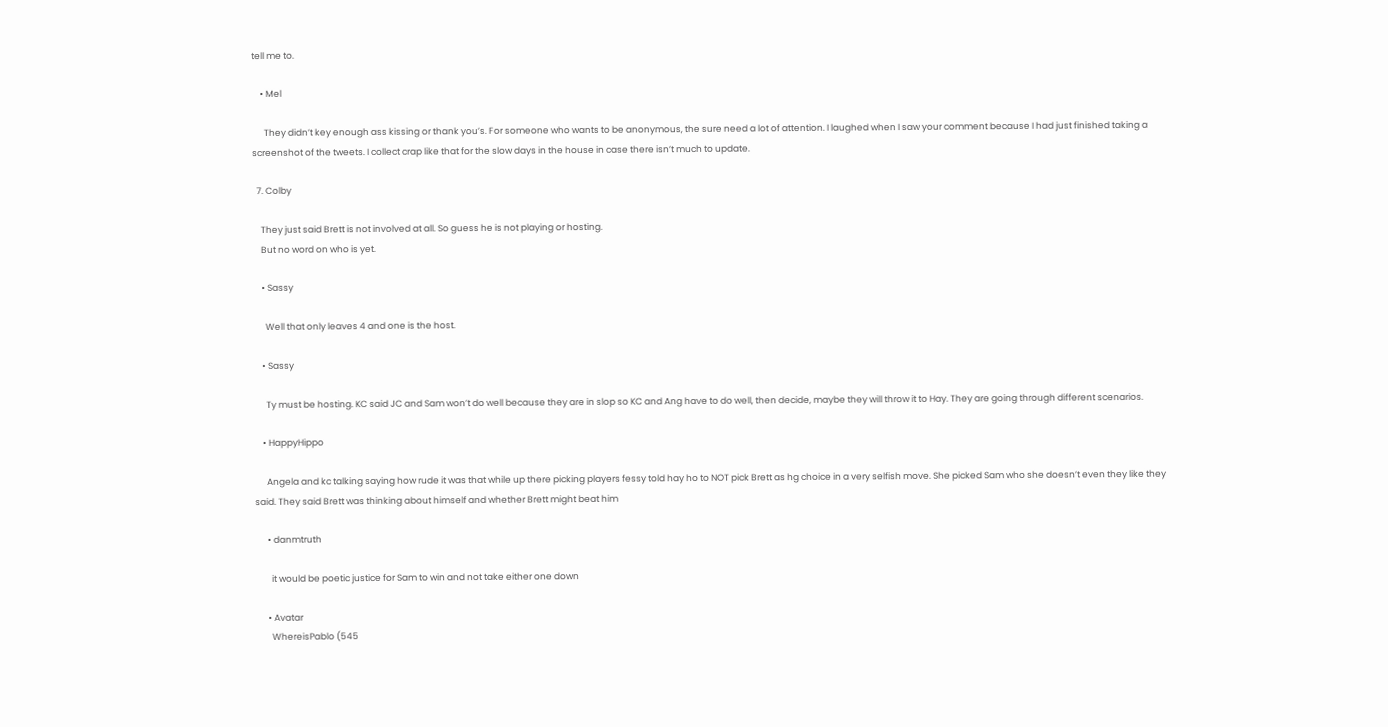tell me to.

    • Mel

      They didn’t key enough ass kissing or thank you’s. For someone who wants to be anonymous, the sure need a lot of attention. I laughed when I saw your comment because I had just finished taking a screenshot of the tweets. I collect crap like that for the slow days in the house in case there isn’t much to update.

  7. Colby

    They just said Brett is not involved at all. So guess he is not playing or hosting.
    But no word on who is yet.

    • Sassy

      Well that only leaves 4 and one is the host.

    • Sassy

      Ty must be hosting. KC said JC and Sam won’t do well because they are in slop so KC and Ang have to do well, then decide, maybe they will throw it to Hay. They are going through different scenarios.

    • HappyHippo

      Angela and kc talking saying how rude it was that while up there picking players fessy told hay ho to NOT pick Brett as hg choice in a very selfish move. She picked Sam who she doesn’t even they like they said. They said Brett was thinking about himself and whether Brett might beat him

      • danmtruth

        it would be poetic justice for Sam to win and not take either one down

      • Avatar
        WhereisPablo (545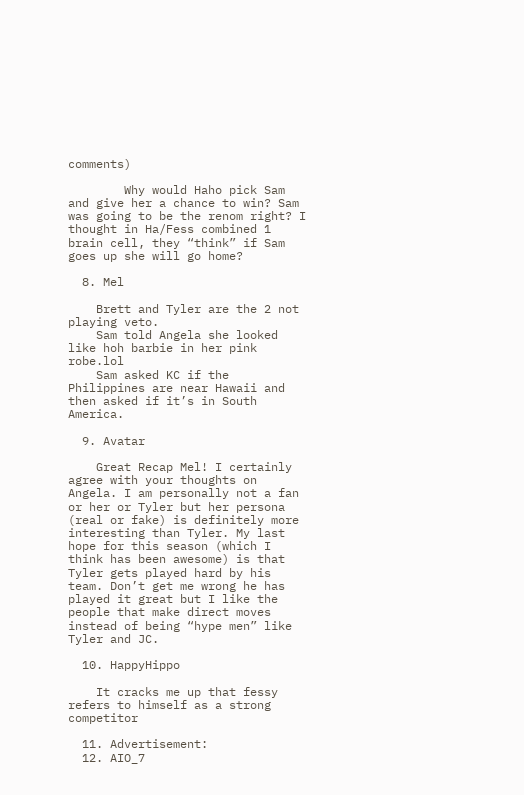comments)

        Why would Haho pick Sam and give her a chance to win? Sam was going to be the renom right? I thought in Ha/Fess combined 1 brain cell, they “think” if Sam goes up she will go home?

  8. Mel

    Brett and Tyler are the 2 not playing veto.
    Sam told Angela she looked like hoh barbie in her pink robe.lol
    Sam asked KC if the Philippines are near Hawaii and then asked if it’s in South America.

  9. Avatar

    Great Recap Mel! I certainly agree with your thoughts on Angela. I am personally not a fan or her or Tyler but her persona (real or fake) is definitely more interesting than Tyler. My last hope for this season (which I think has been awesome) is that Tyler gets played hard by his team. Don’t get me wrong he has played it great but I like the people that make direct moves instead of being “hype men” like Tyler and JC.

  10. HappyHippo

    It cracks me up that fessy refers to himself as a strong competitor

  11. Advertisement:
  12. AIO_7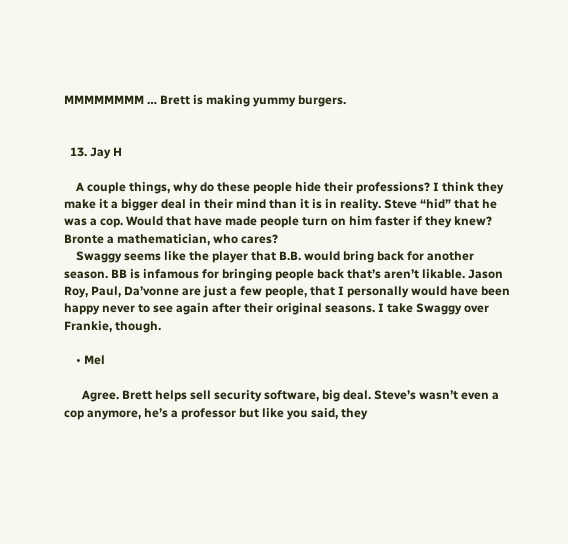MMMMMMMM … Brett is making yummy burgers.


  13. Jay H

    A couple things, why do these people hide their professions? I think they make it a bigger deal in their mind than it is in reality. Steve “hid” that he was a cop. Would that have made people turn on him faster if they knew? Bronte a mathematician, who cares?
    Swaggy seems like the player that B.B. would bring back for another season. BB is infamous for bringing people back that’s aren’t likable. Jason Roy, Paul, Da’vonne are just a few people, that I personally would have been happy never to see again after their original seasons. I take Swaggy over Frankie, though.

    • Mel

      Agree. Brett helps sell security software, big deal. Steve’s wasn’t even a cop anymore, he’s a professor but like you said, they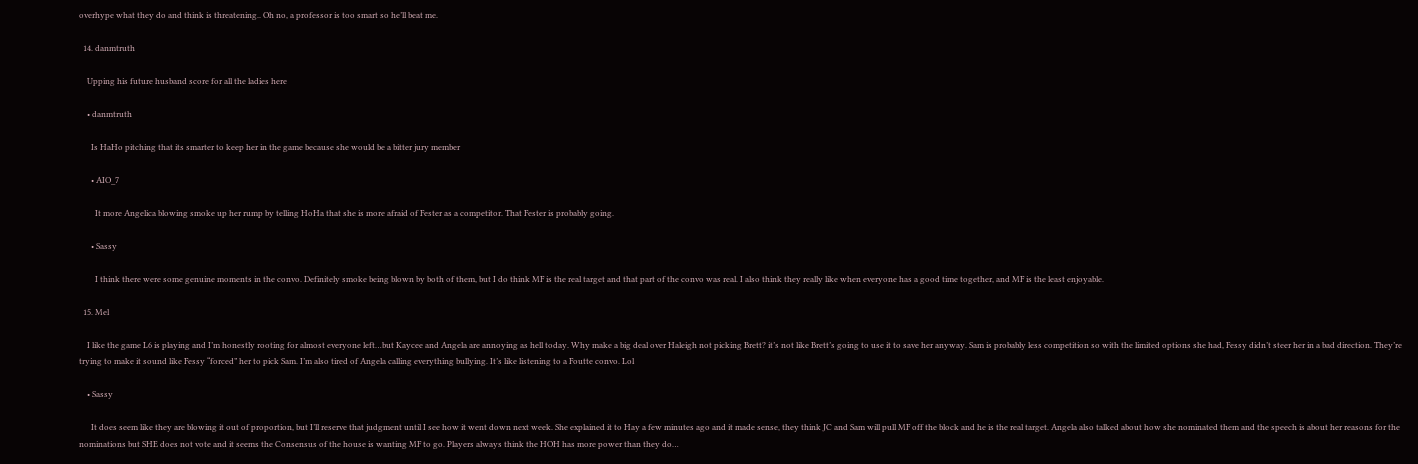overhype what they do and think is threatening.. Oh no, a professor is too smart so he’ll beat me.

  14. danmtruth

    Upping his future husband score for all the ladies here

    • danmtruth

      Is HaHo pitching that its smarter to keep her in the game because she would be a bitter jury member

      • AIO_7

        It more Angelica blowing smoke up her rump by telling HoHa that she is more afraid of Fester as a competitor. That Fester is probably going.

      • Sassy

        I think there were some genuine moments in the convo. Definitely smoke being blown by both of them, but I do think MF is the real target and that part of the convo was real. I also think they really like when everyone has a good time together, and MF is the least enjoyable.

  15. Mel

    I like the game L6 is playing and I’m honestly rooting for almost everyone left…but Kaycee and Angela are annoying as hell today. Why make a big deal over Haleigh not picking Brett? it’s not like Brett’s going to use it to save her anyway. Sam is probably less competition so with the limited options she had, Fessy didn’t steer her in a bad direction. They’re trying to make it sound like Fessy “forced” her to pick Sam. I’m also tired of Angela calling everything bullying. It’s like listening to a Foutte convo. Lol

    • Sassy

      It does seem like they are blowing it out of proportion, but I’ll reserve that judgment until I see how it went down next week. She explained it to Hay a few minutes ago and it made sense, they think JC and Sam will pull MF off the block and he is the real target. Angela also talked about how she nominated them and the speech is about her reasons for the nominations but SHE does not vote and it seems the Consensus of the house is wanting MF to go. Players always think the HOH has more power than they do…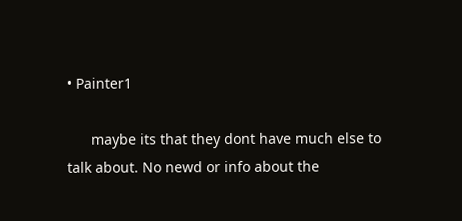• Painter1

      maybe its that they dont have much else to talk about. No newd or info about the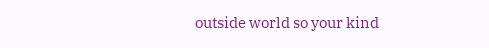outside world so your kind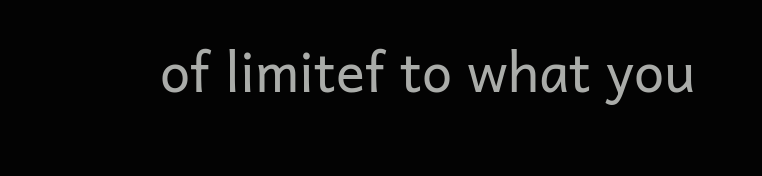of limitef to what you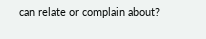can relate or complain about?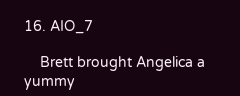16. AIO_7

    Brett brought Angelica a yummy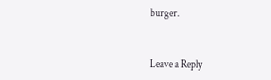burger.


Leave a Reply